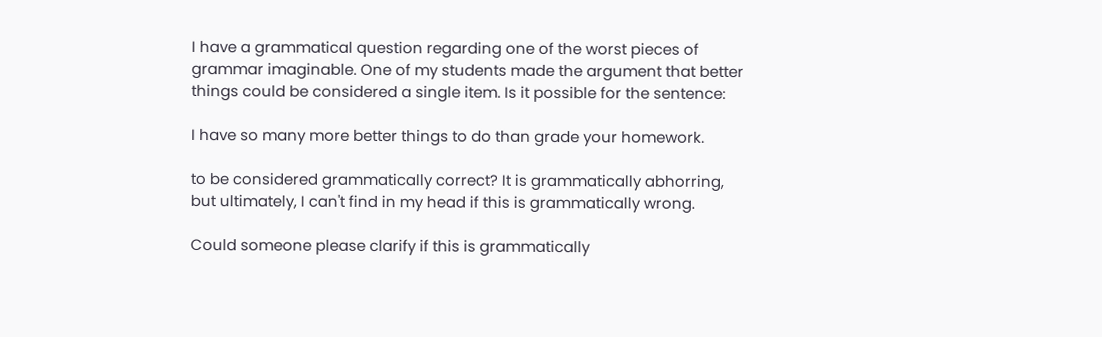I have a grammatical question regarding one of the worst pieces of grammar imaginable. One of my students made the argument that better things could be considered a single item. Is it possible for the sentence:

I have so many more better things to do than grade your homework.

to be considered grammatically correct? It is grammatically abhorring, but ultimately, I can't find in my head if this is grammatically wrong.

Could someone please clarify if this is grammatically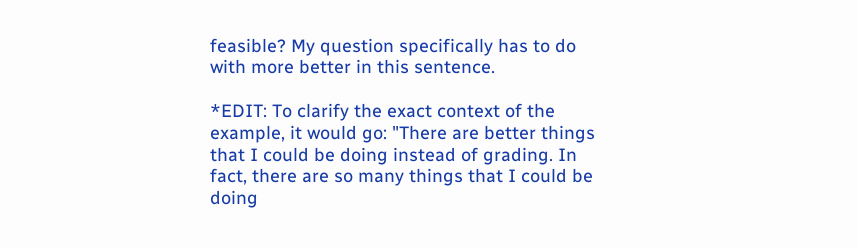feasible? My question specifically has to do with more better in this sentence.

*EDIT: To clarify the exact context of the example, it would go: "There are better things that I could be doing instead of grading. In fact, there are so many things that I could be doing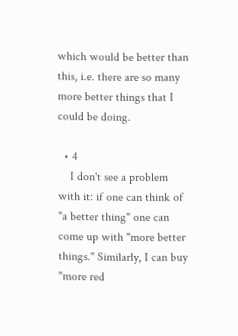which would be better than this, i.e. there are so many more better things that I could be doing.

  • 4
    I don't see a problem with it: if one can think of "a better thing" one can come up with "more better things." Similarly, I can buy "more red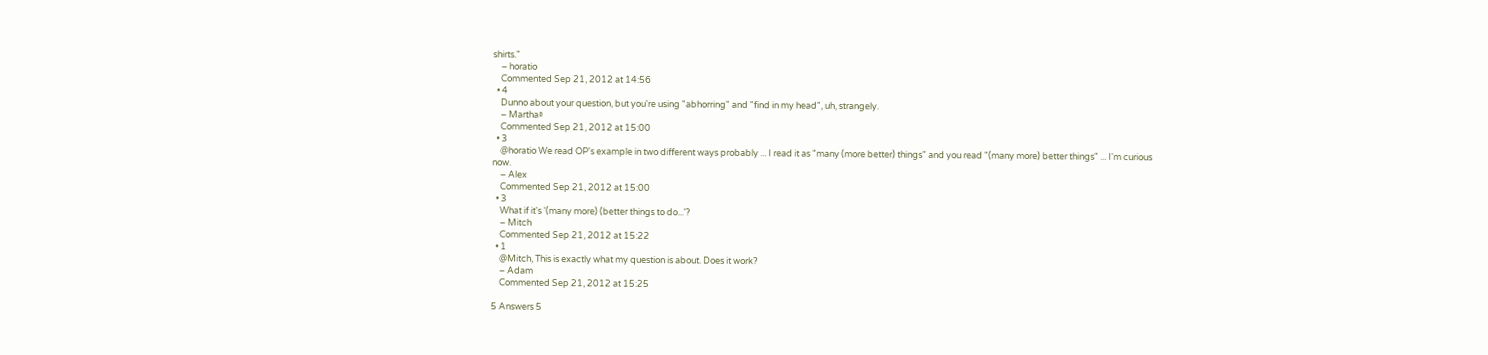shirts."
    – horatio
    Commented Sep 21, 2012 at 14:56
  • 4
    Dunno about your question, but you're using "abhorring" and "find in my head", uh, strangely.
    – Marthaª
    Commented Sep 21, 2012 at 15:00
  • 3
    @horatio We read OP's example in two different ways probably ... I read it as "many (more better) things" and you read "(many more) better things" ... I'm curious now.
    – Alex
    Commented Sep 21, 2012 at 15:00
  • 3
    What if it's '(many more) (better things to do...'?
    – Mitch
    Commented Sep 21, 2012 at 15:22
  • 1
    @Mitch, This is exactly what my question is about. Does it work?
    – Adam
    Commented Sep 21, 2012 at 15:25

5 Answers 5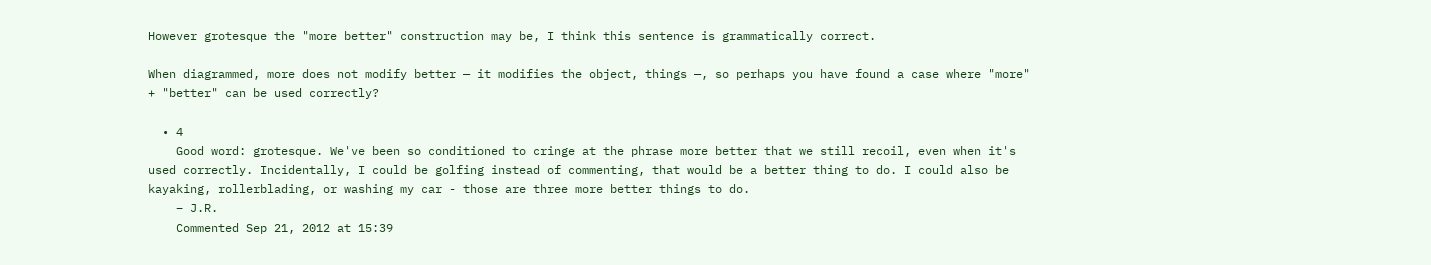However grotesque the "more better" construction may be, I think this sentence is grammatically correct.

When diagrammed, more does not modify better — it modifies the object, things —, so perhaps you have found a case where "more" + "better" can be used correctly?

  • 4
    Good word: grotesque. We've been so conditioned to cringe at the phrase more better that we still recoil, even when it's used correctly. Incidentally, I could be golfing instead of commenting, that would be a better thing to do. I could also be kayaking, rollerblading, or washing my car - those are three more better things to do.
    – J.R.
    Commented Sep 21, 2012 at 15:39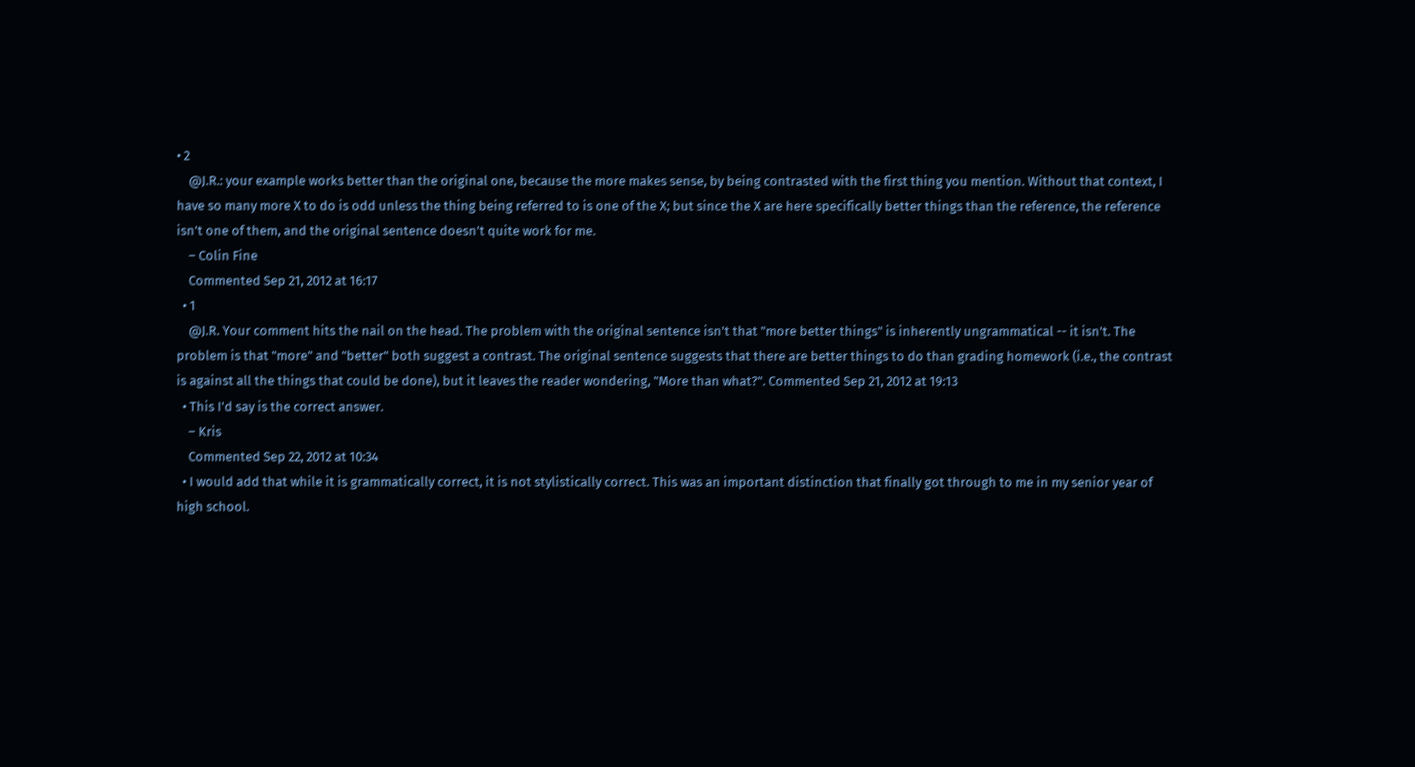• 2
    @J.R.: your example works better than the original one, because the more makes sense, by being contrasted with the first thing you mention. Without that context, I have so many more X to do is odd unless the thing being referred to is one of the X; but since the X are here specifically better things than the reference, the reference isn't one of them, and the original sentence doesn't quite work for me.
    – Colin Fine
    Commented Sep 21, 2012 at 16:17
  • 1
    @J.R. Your comment hits the nail on the head. The problem with the original sentence isn't that "more better things" is inherently ungrammatical -- it isn't. The problem is that "more" and "better" both suggest a contrast. The original sentence suggests that there are better things to do than grading homework (i.e., the contrast is against all the things that could be done), but it leaves the reader wondering, "More than what?". Commented Sep 21, 2012 at 19:13
  • This I'd say is the correct answer.
    – Kris
    Commented Sep 22, 2012 at 10:34
  • I would add that while it is grammatically correct, it is not stylistically correct. This was an important distinction that finally got through to me in my senior year of high school.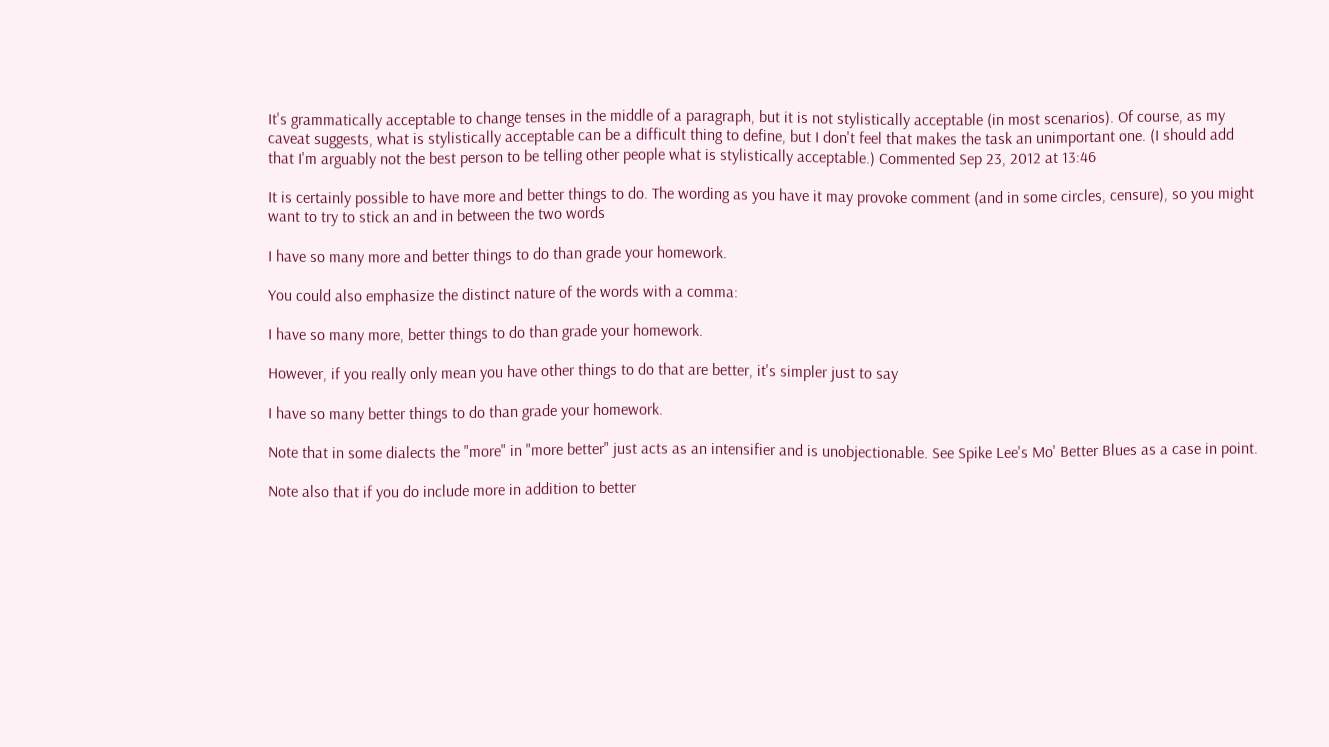It's grammatically acceptable to change tenses in the middle of a paragraph, but it is not stylistically acceptable (in most scenarios). Of course, as my caveat suggests, what is stylistically acceptable can be a difficult thing to define, but I don't feel that makes the task an unimportant one. (I should add that I'm arguably not the best person to be telling other people what is stylistically acceptable.) Commented Sep 23, 2012 at 13:46

It is certainly possible to have more and better things to do. The wording as you have it may provoke comment (and in some circles, censure), so you might want to try to stick an and in between the two words

I have so many more and better things to do than grade your homework.

You could also emphasize the distinct nature of the words with a comma:

I have so many more, better things to do than grade your homework.

However, if you really only mean you have other things to do that are better, it's simpler just to say

I have so many better things to do than grade your homework.

Note that in some dialects the "more" in "more better" just acts as an intensifier and is unobjectionable. See Spike Lee's Mo' Better Blues as a case in point.

Note also that if you do include more in addition to better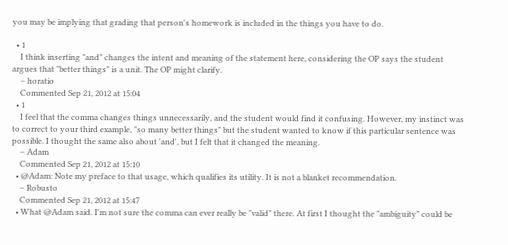you may be implying that grading that person's homework is included in the things you have to do.

  • 1
    I think inserting "and" changes the intent and meaning of the statement here, considering the OP says the student argues that "better things" is a unit. The OP might clarify.
    – horatio
    Commented Sep 21, 2012 at 15:04
  • 1
    I feel that the comma changes things unnecessarily, and the student would find it confusing. However, my instinct was to correct to your third example, "so many better things" but the student wanted to know if this particular sentence was possible. I thought the same also about 'and', but I felt that it changed the meaning.
    – Adam
    Commented Sep 21, 2012 at 15:10
  • @Adam: Note my preface to that usage, which qualifies its utility. It is not a blanket recommendation.
    – Robusto
    Commented Sep 21, 2012 at 15:47
  • What @Adam said. I'm not sure the comma can ever really be "valid" there. At first I thought the "ambiguity" could be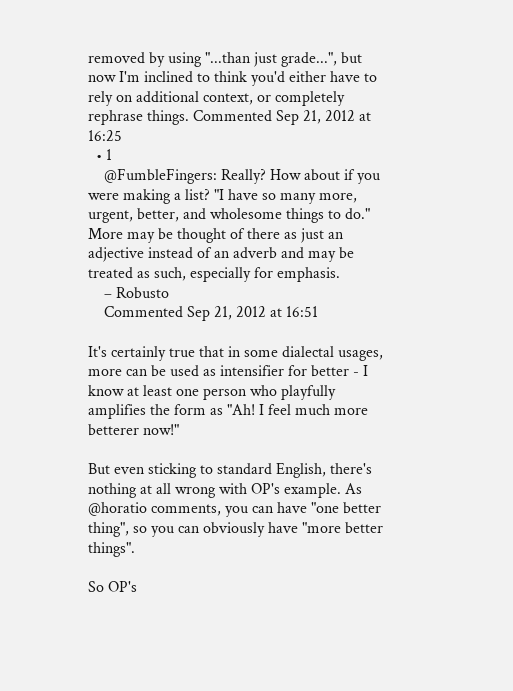removed by using "...than just grade...", but now I'm inclined to think you'd either have to rely on additional context, or completely rephrase things. Commented Sep 21, 2012 at 16:25
  • 1
    @FumbleFingers: Really? How about if you were making a list? "I have so many more, urgent, better, and wholesome things to do." More may be thought of there as just an adjective instead of an adverb and may be treated as such, especially for emphasis.
    – Robusto
    Commented Sep 21, 2012 at 16:51

It's certainly true that in some dialectal usages, more can be used as intensifier for better - I know at least one person who playfully amplifies the form as "Ah! I feel much more betterer now!"

But even sticking to standard English, there's nothing at all wrong with OP's example. As @horatio comments, you can have "one better thing", so you can obviously have "more better things".

So OP's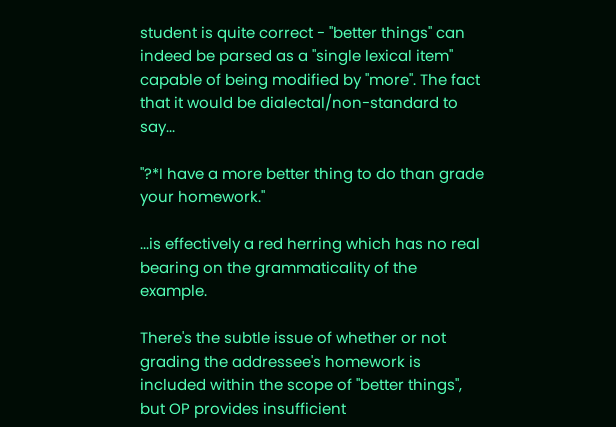student is quite correct - "better things" can indeed be parsed as a "single lexical item" capable of being modified by "more". The fact that it would be dialectal/non-standard to say...

"?*I have a more better thing to do than grade your homework."

...is effectively a red herring which has no real bearing on the grammaticality of the example.

There's the subtle issue of whether or not grading the addressee's homework is included within the scope of "better things", but OP provides insufficient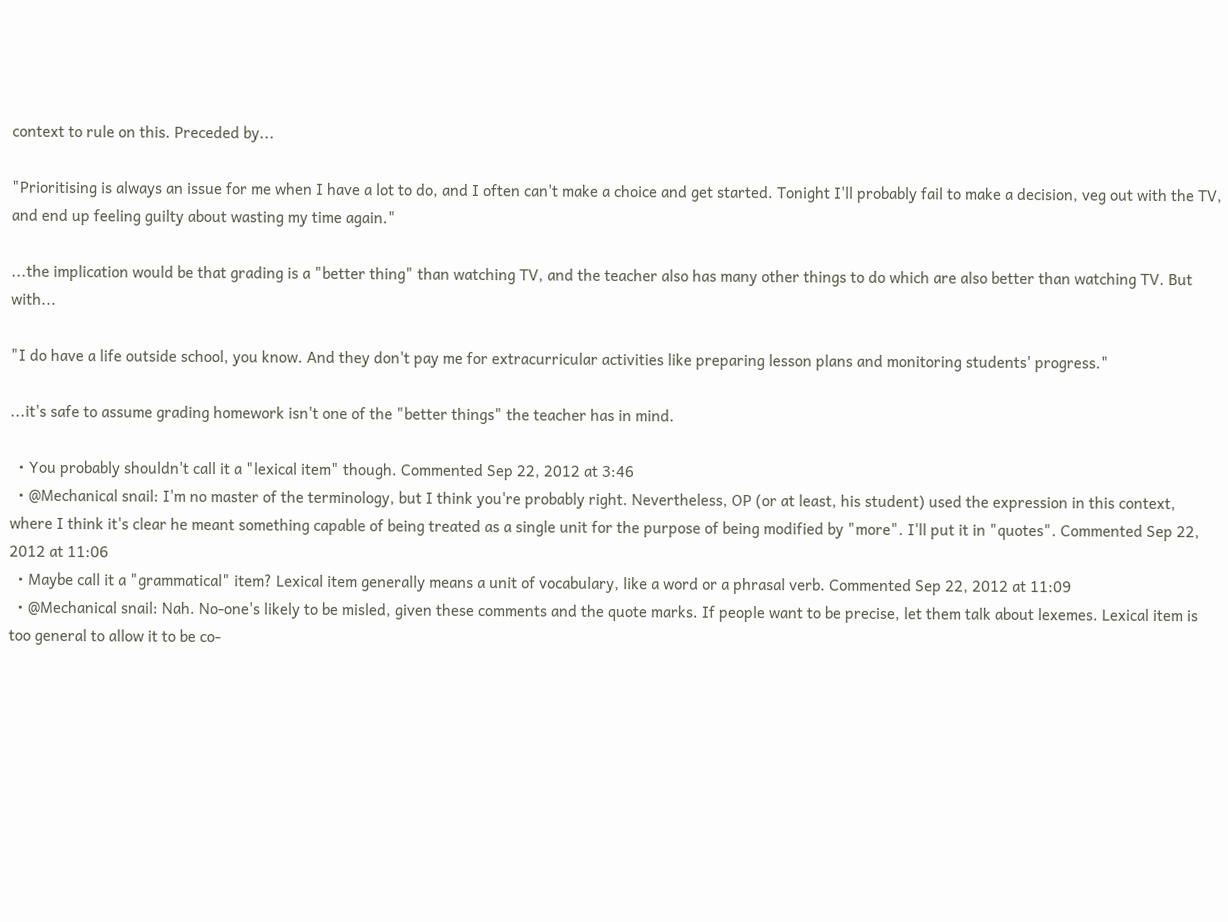context to rule on this. Preceded by...

"Prioritising is always an issue for me when I have a lot to do, and I often can't make a choice and get started. Tonight I'll probably fail to make a decision, veg out with the TV, and end up feeling guilty about wasting my time again."

...the implication would be that grading is a "better thing" than watching TV, and the teacher also has many other things to do which are also better than watching TV. But with...

"I do have a life outside school, you know. And they don't pay me for extracurricular activities like preparing lesson plans and monitoring students' progress."

...it's safe to assume grading homework isn't one of the "better things" the teacher has in mind.

  • You probably shouldn't call it a "lexical item" though. Commented Sep 22, 2012 at 3:46
  • @Mechanical snail: I'm no master of the terminology, but I think you're probably right. Nevertheless, OP (or at least, his student) used the expression in this context, where I think it's clear he meant something capable of being treated as a single unit for the purpose of being modified by "more". I'll put it in "quotes". Commented Sep 22, 2012 at 11:06
  • Maybe call it a "grammatical" item? Lexical item generally means a unit of vocabulary, like a word or a phrasal verb. Commented Sep 22, 2012 at 11:09
  • @Mechanical snail: Nah. No-one's likely to be misled, given these comments and the quote marks. If people want to be precise, let them talk about lexemes. Lexical item is too general to allow it to be co-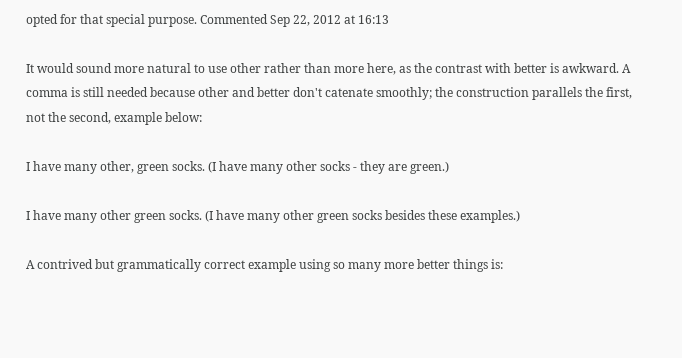opted for that special purpose. Commented Sep 22, 2012 at 16:13

It would sound more natural to use other rather than more here, as the contrast with better is awkward. A comma is still needed because other and better don't catenate smoothly; the construction parallels the first, not the second, example below:

I have many other, green socks. (I have many other socks - they are green.)

I have many other green socks. (I have many other green socks besides these examples.)

A contrived but grammatically correct example using so many more better things is: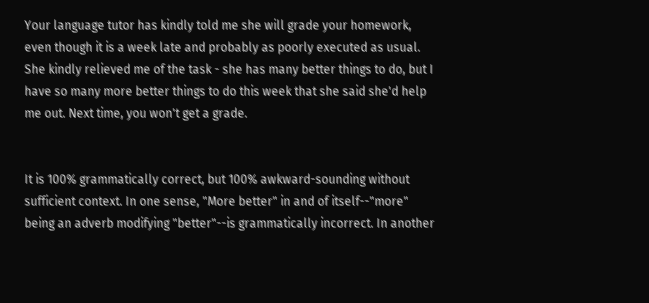Your language tutor has kindly told me she will grade your homework, even though it is a week late and probably as poorly executed as usual. She kindly relieved me of the task - she has many better things to do, but I have so many more better things to do this week that she said she'd help me out. Next time, you won't get a grade.


It is 100% grammatically correct, but 100% awkward-sounding without sufficient context. In one sense, "More better" in and of itself--"more" being an adverb modifying "better"--is grammatically incorrect. In another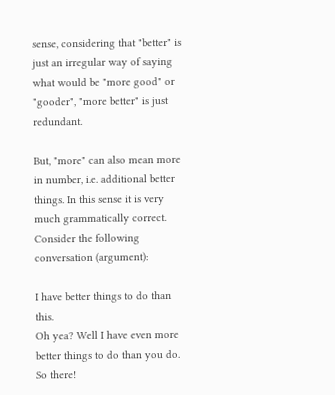sense, considering that "better" is just an irregular way of saying what would be "more good" or "gooder", "more better" is just redundant.

But, "more" can also mean more in number, i.e. additional better things. In this sense it is very much grammatically correct. Consider the following conversation (argument):

I have better things to do than this.
Oh yea? Well I have even more better things to do than you do. So there!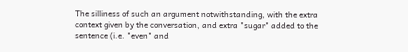The silliness of such an argument notwithstanding, with the extra context given by the conversation, and extra "sugar" added to the sentence (i.e. "even" and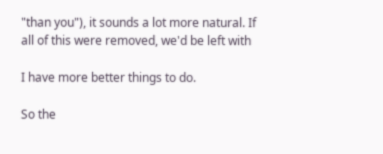"than you"), it sounds a lot more natural. If all of this were removed, we'd be left with

I have more better things to do.

So the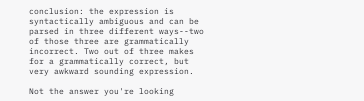conclusion: the expression is syntactically ambiguous and can be parsed in three different ways--two of those three are grammatically incorrect. Two out of three makes for a grammatically correct, but very awkward sounding expression.

Not the answer you're looking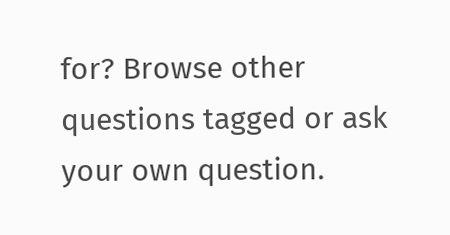for? Browse other questions tagged or ask your own question.